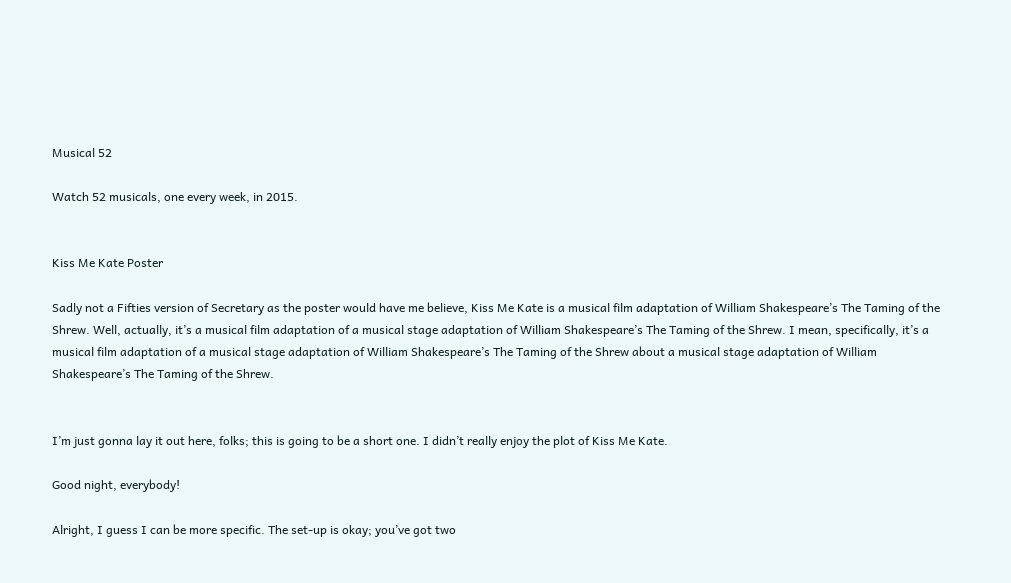Musical 52

Watch 52 musicals, one every week, in 2015.


Kiss Me Kate Poster

Sadly not a Fifties version of Secretary as the poster would have me believe, Kiss Me Kate is a musical film adaptation of William Shakespeare’s The Taming of the Shrew. Well, actually, it’s a musical film adaptation of a musical stage adaptation of William Shakespeare’s The Taming of the Shrew. I mean, specifically, it’s a musical film adaptation of a musical stage adaptation of William Shakespeare’s The Taming of the Shrew about a musical stage adaptation of William Shakespeare’s The Taming of the Shrew.


I’m just gonna lay it out here, folks; this is going to be a short one. I didn’t really enjoy the plot of Kiss Me Kate.

Good night, everybody!

Alright, I guess I can be more specific. The set-up is okay; you’ve got two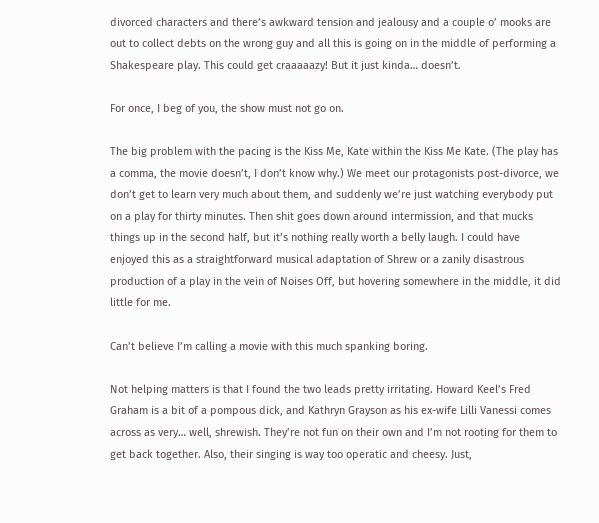divorced characters and there’s awkward tension and jealousy and a couple o’ mooks are out to collect debts on the wrong guy and all this is going on in the middle of performing a Shakespeare play. This could get craaaaazy! But it just kinda… doesn’t.

For once, I beg of you, the show must not go on.

The big problem with the pacing is the Kiss Me, Kate within the Kiss Me Kate. (The play has a comma, the movie doesn’t, I don’t know why.) We meet our protagonists post-divorce, we don’t get to learn very much about them, and suddenly we’re just watching everybody put on a play for thirty minutes. Then shit goes down around intermission, and that mucks things up in the second half, but it’s nothing really worth a belly laugh. I could have enjoyed this as a straightforward musical adaptation of Shrew or a zanily disastrous production of a play in the vein of Noises Off, but hovering somewhere in the middle, it did little for me.

Can’t believe I’m calling a movie with this much spanking boring.

Not helping matters is that I found the two leads pretty irritating. Howard Keel’s Fred Graham is a bit of a pompous dick, and Kathryn Grayson as his ex-wife Lilli Vanessi comes across as very… well, shrewish. They’re not fun on their own and I’m not rooting for them to get back together. Also, their singing is way too operatic and cheesy. Just,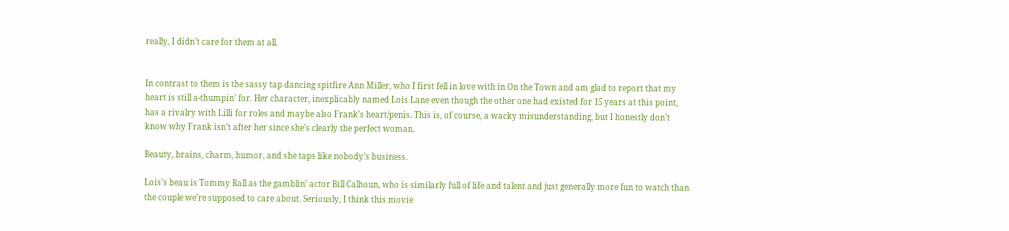really, I didn’t care for them at all.


In contrast to them is the sassy tap dancing spitfire Ann Miller, who I first fell in love with in On the Town and am glad to report that my heart is still a-thumpin’ for. Her character, inexplicably named Lois Lane even though the other one had existed for 15 years at this point, has a rivalry with Lilli for roles and maybe also Frank’s heart/penis. This is, of course, a wacky misunderstanding, but I honestly don’t know why Frank isn’t after her since she’s clearly the perfect woman.

Beauty, brains, charm, humor, and she taps like nobody’s business.

Lois’s beau is Tommy Rall as the gamblin’ actor Bill Calhoun, who is similarly full of life and talent and just generally more fun to watch than the couple we’re supposed to care about. Seriously, I think this movie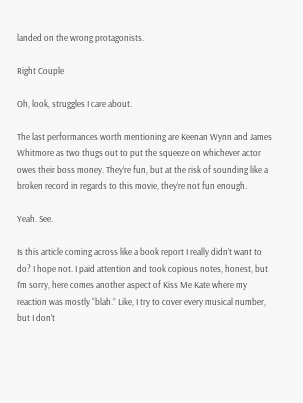landed on the wrong protagonists.

Right Couple

Oh, look, struggles I care about.

The last performances worth mentioning are Keenan Wynn and James Whitmore as two thugs out to put the squeeze on whichever actor owes their boss money. They’re fun, but at the risk of sounding like a broken record in regards to this movie, they’re not fun enough.

Yeah. See.

Is this article coming across like a book report I really didn’t want to do? I hope not. I paid attention and took copious notes, honest, but I’m sorry, here comes another aspect of Kiss Me Kate where my reaction was mostly “blah.” Like, I try to cover every musical number, but I don’t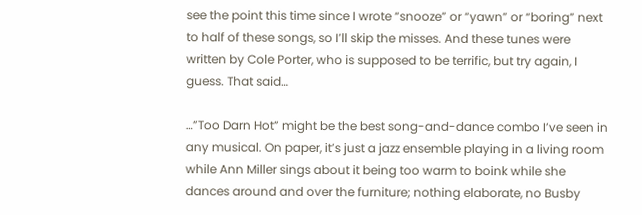see the point this time since I wrote “snooze” or “yawn” or “boring” next to half of these songs, so I’ll skip the misses. And these tunes were written by Cole Porter, who is supposed to be terrific, but try again, I guess. That said…

…”Too Darn Hot” might be the best song-and-dance combo I’ve seen in any musical. On paper, it’s just a jazz ensemble playing in a living room while Ann Miller sings about it being too warm to boink while she dances around and over the furniture; nothing elaborate, no Busby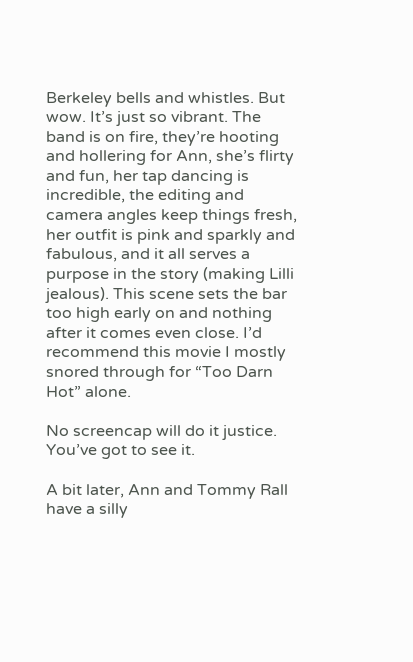Berkeley bells and whistles. But wow. It’s just so vibrant. The band is on fire, they’re hooting and hollering for Ann, she’s flirty and fun, her tap dancing is incredible, the editing and camera angles keep things fresh, her outfit is pink and sparkly and fabulous, and it all serves a purpose in the story (making Lilli jealous). This scene sets the bar too high early on and nothing after it comes even close. I’d recommend this movie I mostly snored through for “Too Darn Hot” alone.

No screencap will do it justice. You’ve got to see it.

A bit later, Ann and Tommy Rall have a silly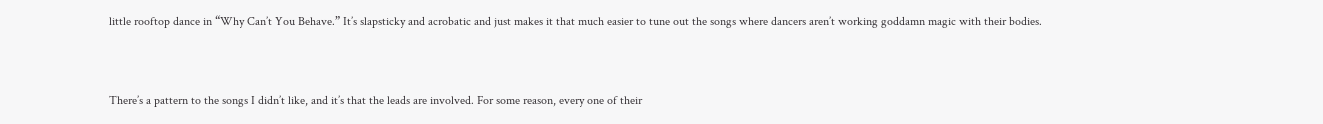little rooftop dance in “Why Can’t You Behave.” It’s slapsticky and acrobatic and just makes it that much easier to tune out the songs where dancers aren’t working goddamn magic with their bodies.



There’s a pattern to the songs I didn’t like, and it’s that the leads are involved. For some reason, every one of their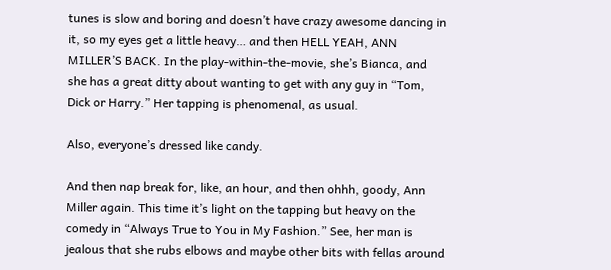tunes is slow and boring and doesn’t have crazy awesome dancing in it, so my eyes get a little heavy… and then HELL YEAH, ANN MILLER’S BACK. In the play-within-the-movie, she’s Bianca, and she has a great ditty about wanting to get with any guy in “Tom, Dick or Harry.” Her tapping is phenomenal, as usual.

Also, everyone’s dressed like candy.

And then nap break for, like, an hour, and then ohhh, goody, Ann Miller again. This time it’s light on the tapping but heavy on the comedy in “Always True to You in My Fashion.” See, her man is jealous that she rubs elbows and maybe other bits with fellas around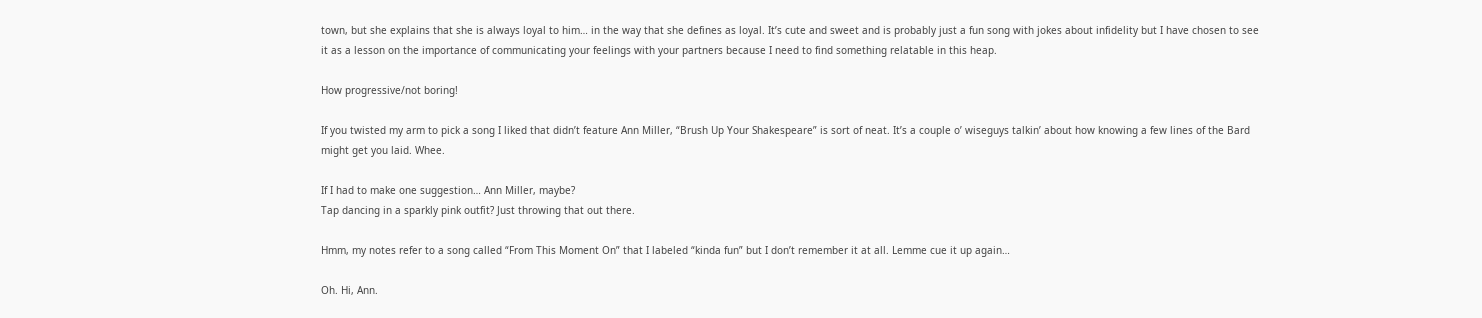town, but she explains that she is always loyal to him… in the way that she defines as loyal. It’s cute and sweet and is probably just a fun song with jokes about infidelity but I have chosen to see it as a lesson on the importance of communicating your feelings with your partners because I need to find something relatable in this heap.

How progressive/not boring!

If you twisted my arm to pick a song I liked that didn’t feature Ann Miller, “Brush Up Your Shakespeare” is sort of neat. It’s a couple o’ wiseguys talkin’ about how knowing a few lines of the Bard might get you laid. Whee.

If I had to make one suggestion… Ann Miller, maybe?
Tap dancing in a sparkly pink outfit? Just throwing that out there.

Hmm, my notes refer to a song called “From This Moment On” that I labeled “kinda fun” but I don’t remember it at all. Lemme cue it up again…

Oh. Hi, Ann.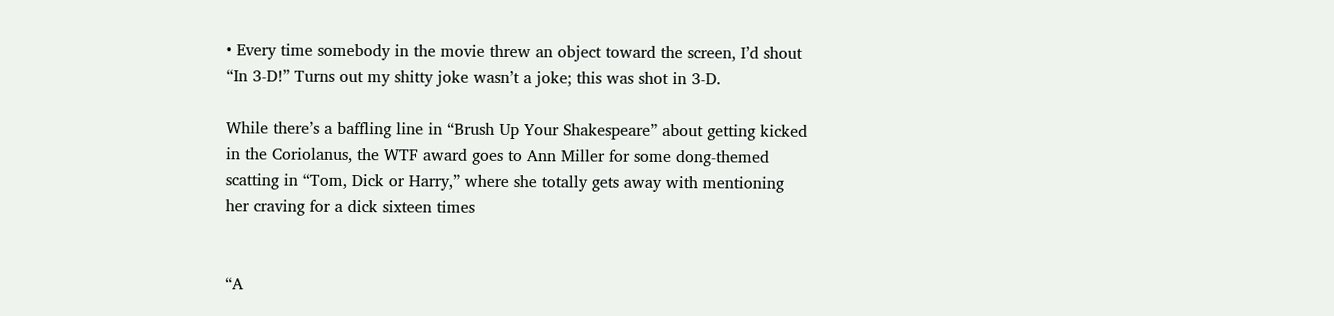• Every time somebody in the movie threw an object toward the screen, I’d shout “In 3-D!” Turns out my shitty joke wasn’t a joke; this was shot in 3-D.

While there’s a baffling line in “Brush Up Your Shakespeare” about getting kicked in the Coriolanus, the WTF award goes to Ann Miller for some dong-themed scatting in “Tom, Dick or Harry,” where she totally gets away with mentioning her craving for a dick sixteen times


“A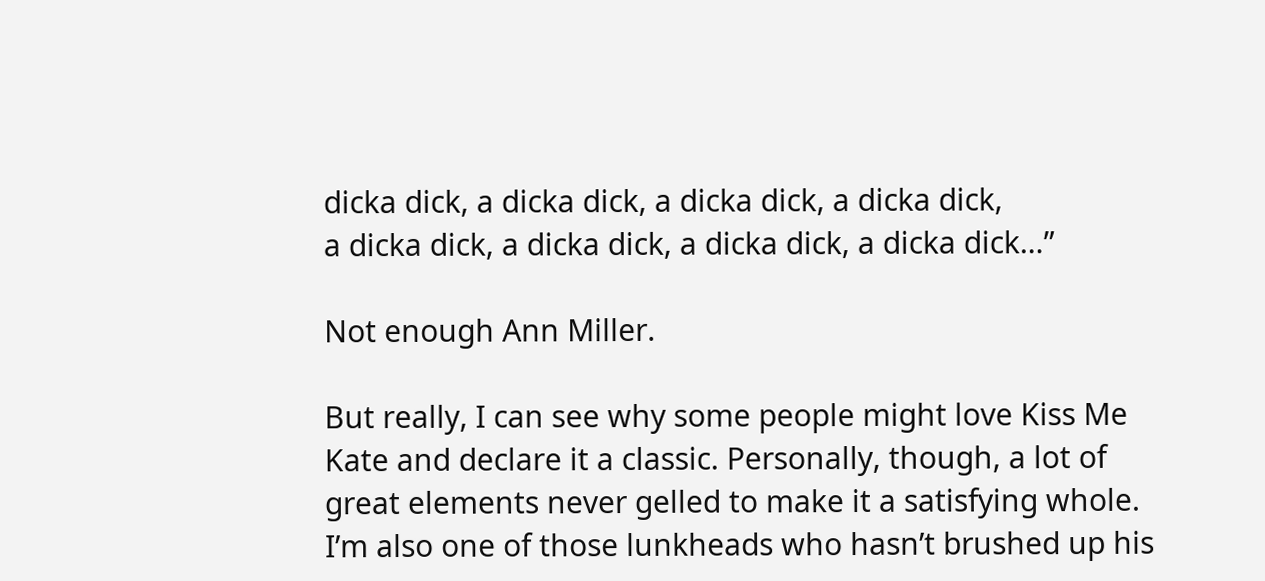dicka dick, a dicka dick, a dicka dick, a dicka dick,
a dicka dick, a dicka dick, a dicka dick, a dicka dick…”

Not enough Ann Miller.

But really, I can see why some people might love Kiss Me Kate and declare it a classic. Personally, though, a lot of great elements never gelled to make it a satisfying whole. I’m also one of those lunkheads who hasn’t brushed up his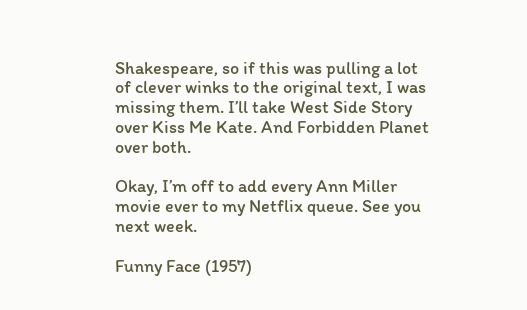Shakespeare, so if this was pulling a lot of clever winks to the original text, I was missing them. I’ll take West Side Story over Kiss Me Kate. And Forbidden Planet over both.

Okay, I’m off to add every Ann Miller movie ever to my Netflix queue. See you next week.

Funny Face (1957)